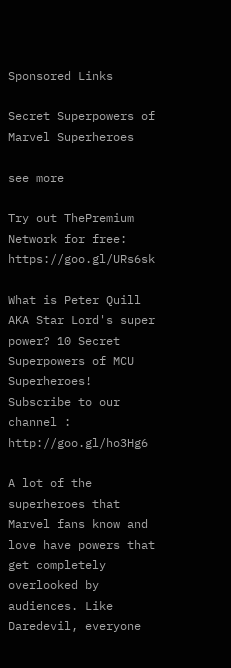Sponsored Links

Secret Superpowers of Marvel Superheroes

see more

Try out ThePremium Network for free: https://goo.gl/URs6sk

What is Peter Quill AKA Star Lord's super power? 10 Secret Superpowers of MCU Superheroes! Subscribe to our channel : http://goo.gl/ho3Hg6

A lot of the superheroes that Marvel fans know and love have powers that get completely overlooked by audiences. Like Daredevil, everyone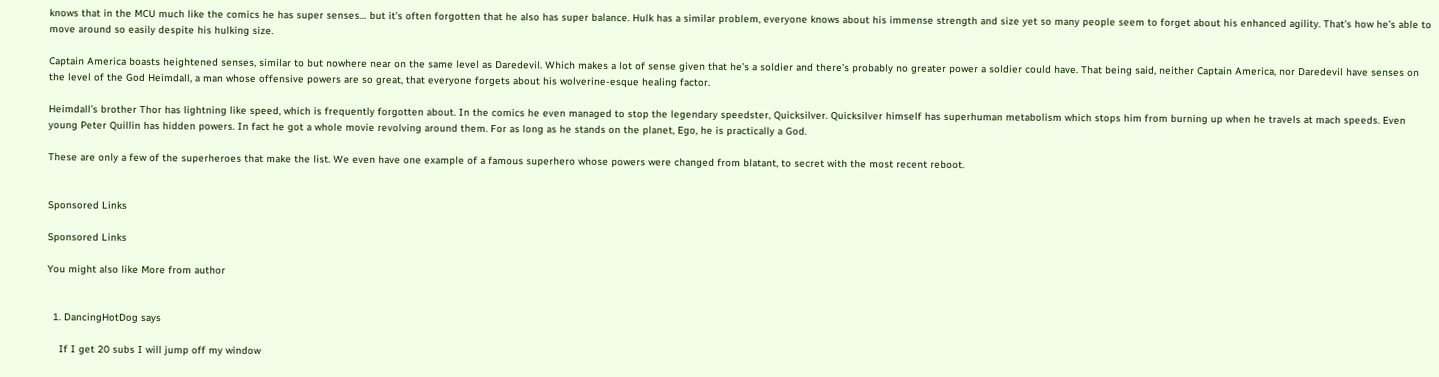knows that in the MCU much like the comics he has super senses… but it’s often forgotten that he also has super balance. Hulk has a similar problem, everyone knows about his immense strength and size yet so many people seem to forget about his enhanced agility. That’s how he’s able to move around so easily despite his hulking size.

Captain America boasts heightened senses, similar to but nowhere near on the same level as Daredevil. Which makes a lot of sense given that he’s a soldier and there’s probably no greater power a soldier could have. That being said, neither Captain America, nor Daredevil have senses on the level of the God Heimdall, a man whose offensive powers are so great, that everyone forgets about his wolverine-esque healing factor.

Heimdall’s brother Thor has lightning like speed, which is frequently forgotten about. In the comics he even managed to stop the legendary speedster, Quicksilver. Quicksilver himself has superhuman metabolism which stops him from burning up when he travels at mach speeds. Even young Peter Quillin has hidden powers. In fact he got a whole movie revolving around them. For as long as he stands on the planet, Ego, he is practically a God.

These are only a few of the superheroes that make the list. We even have one example of a famous superhero whose powers were changed from blatant, to secret with the most recent reboot.


Sponsored Links

Sponsored Links

You might also like More from author


  1. DancingHotDog says

    If I get 20 subs I will jump off my window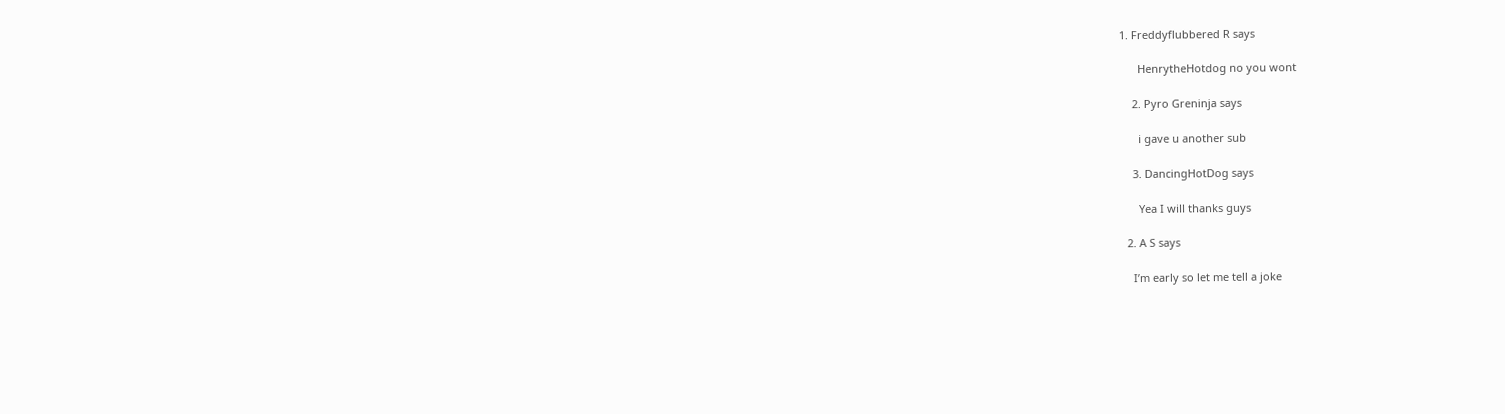1. Freddyflubbered R says

      HenrytheHotdog no you wont

    2. Pyro Greninja says

      i gave u another sub

    3. DancingHotDog says

      Yea I will thanks guys

  2. A S says

    I’m early so let me tell a joke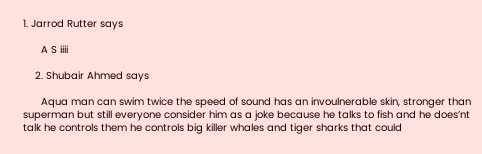1. Jarrod Rutter says

      A S iiii

    2. Shubair Ahmed says

      Aqua man can swim twice the speed of sound has an invoulnerable skin, stronger than superman but still everyone consider him as a joke because he talks to fish and he does’nt talk he controls them he controls big killer whales and tiger sharks that could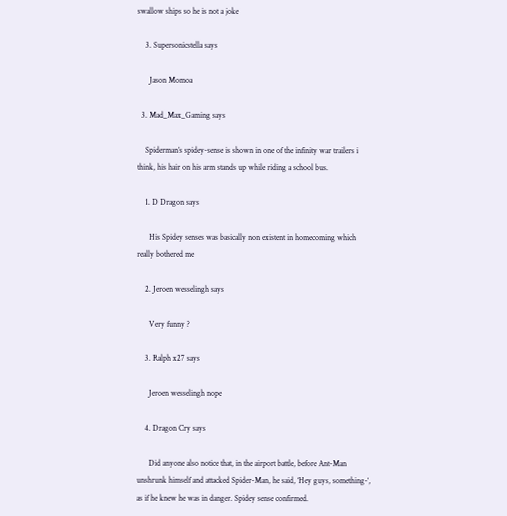swallow ships so he is not a joke

    3. Supersonicstella says

      Jason Momoa

  3. Mad_Max_Gaming says

    Spiderman’s spidey-sense is shown in one of the infinity war trailers i think, his hair on his arm stands up while riding a school bus.

    1. D Dragon says

      His Spidey senses was basically non existent in homecoming which really bothered me

    2. Jeroen wesselingh says

      Very funny ?

    3. Ralph x27 says

      Jeroen wesselingh nope

    4. Dragon Cry says

      Did anyone also notice that, in the airport battle, before Ant-Man unshrunk himself and attacked Spider-Man, he said, ‘Hey guys, something-‘, as if he knew he was in danger. Spidey sense confirmed.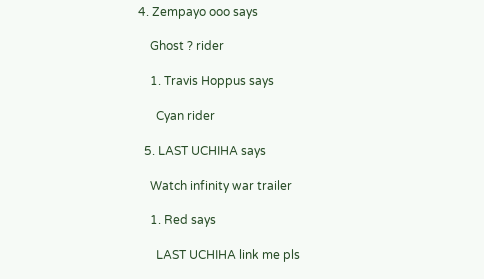4. Zempayo ooo says

    Ghost ? rider

    1. Travis Hoppus says

      Cyan rider

  5. LAST UCHIHA says

    Watch infinity war trailer

    1. Red says

      LAST UCHIHA link me pls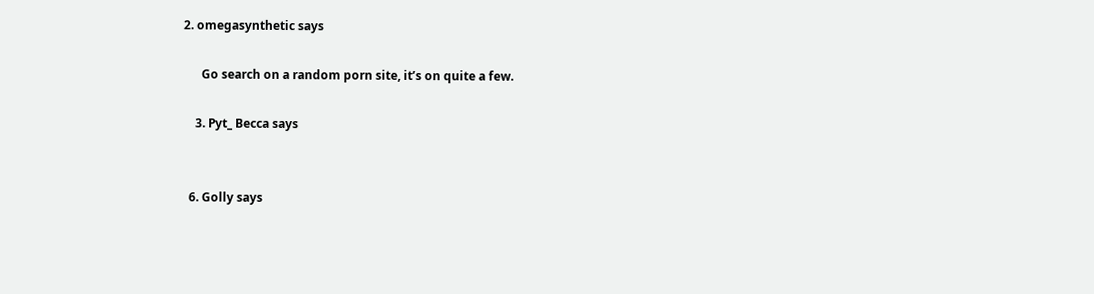2. omegasynthetic says

      Go search on a random porn site, it’s on quite a few.

    3. Pyt_ Becca says


  6. Golly says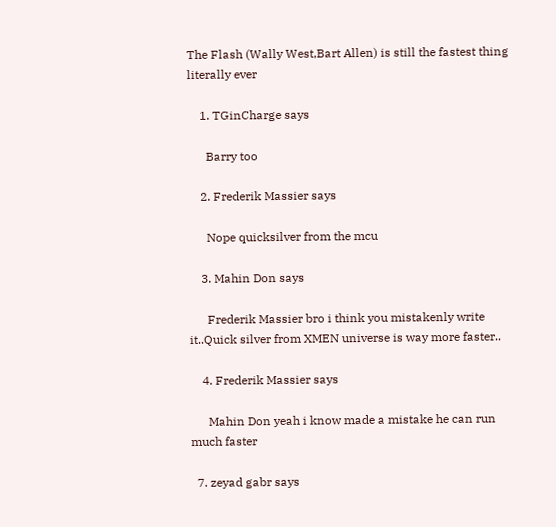The Flash (Wally West,Bart Allen) is still the fastest thing literally ever

    1. TGinCharge says

      Barry too

    2. Frederik Massier says

      Nope quicksilver from the mcu

    3. Mahin Don says

      Frederik Massier bro i think you mistakenly write it..Quick silver from XMEN universe is way more faster..

    4. Frederik Massier says

      Mahin Don yeah i know made a mistake he can run much faster

  7. zeyad gabr says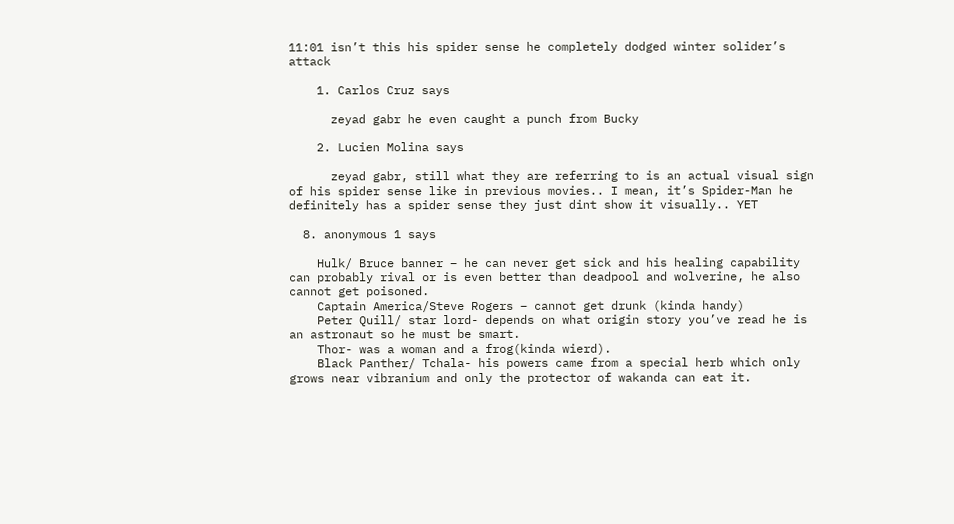11:01 isn’t this his spider sense he completely dodged winter solider’s attack

    1. Carlos Cruz says

      zeyad gabr he even caught a punch from Bucky

    2. Lucien Molina says

      zeyad gabr, still what they are referring to is an actual visual sign of his spider sense like in previous movies.. I mean, it’s Spider-Man he definitely has a spider sense they just dint show it visually.. YET

  8. anonymous 1 says

    Hulk/ Bruce banner – he can never get sick and his healing capability can probably rival or is even better than deadpool and wolverine, he also cannot get poisoned.
    Captain America/Steve Rogers – cannot get drunk (kinda handy)
    Peter Quill/ star lord- depends on what origin story you’ve read he is an astronaut so he must be smart.
    Thor- was a woman and a frog(kinda wierd).
    Black Panther/ Tchala- his powers came from a special herb which only grows near vibranium and only the protector of wakanda can eat it.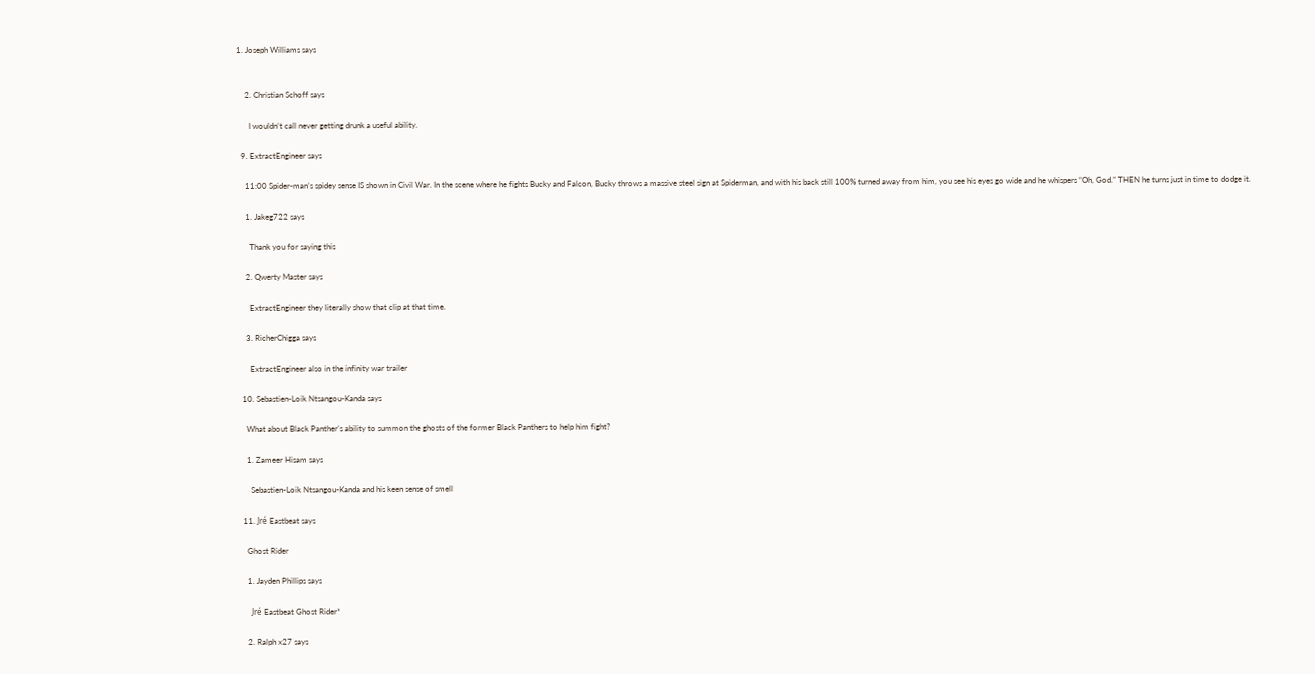1. Joseph Williams says


    2. Christian Schoff says

      I wouldn’t call never getting drunk a useful ability.

  9. ExtractEngineer says

    11:00 Spider-man’s spidey sense IS shown in Civil War. In the scene where he fights Bucky and Falcon, Bucky throws a massive steel sign at Spiderman, and with his back still 100% turned away from him, you see his eyes go wide and he whispers “Oh, God.” THEN he turns just in time to dodge it.

    1. Jakeg722 says

      Thank you for saying this

    2. Qwerty Master says

      ExtractEngineer they literally show that clip at that time.

    3. RicherChigga says

      ExtractEngineer also in the infinity war trailer

  10. Sebastien-Loik Ntsangou-Kanda says

    What about Black Panther’s ability to summon the ghosts of the former Black Panthers to help him fight?

    1. Zameer Hisam says

      Sebastien-Loik Ntsangou-Kanda and his keen sense of smell

  11. Jré Eastbeat says

    Ghost Rider

    1. Jayden Phillips says

      Jré Eastbeat Ghost Rider*

    2. Ralph x27 says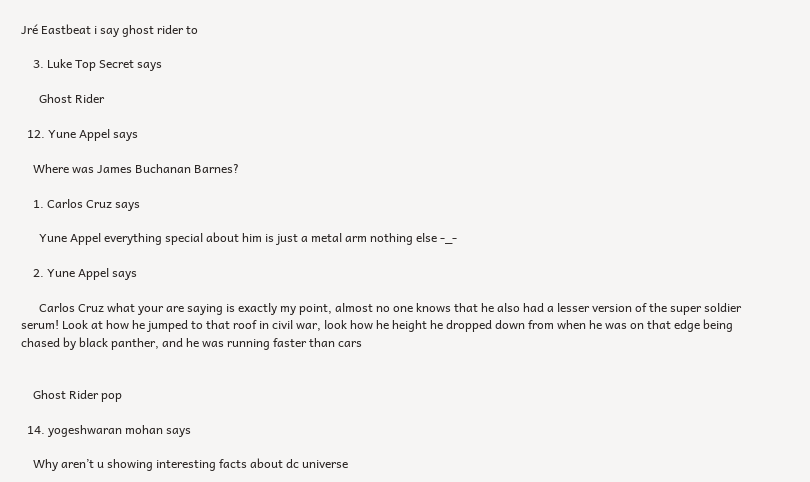Jré Eastbeat i say ghost rider to

    3. Luke Top Secret says

      Ghost Rider

  12. Yune Appel says

    Where was James Buchanan Barnes?

    1. Carlos Cruz says

      Yune Appel everything special about him is just a metal arm nothing else -_-

    2. Yune Appel says

      Carlos Cruz what your are saying is exactly my point, almost no one knows that he also had a lesser version of the super soldier serum! Look at how he jumped to that roof in civil war, look how he height he dropped down from when he was on that edge being chased by black panther, and he was running faster than cars


    Ghost Rider pop

  14. yogeshwaran mohan says

    Why aren’t u showing interesting facts about dc universe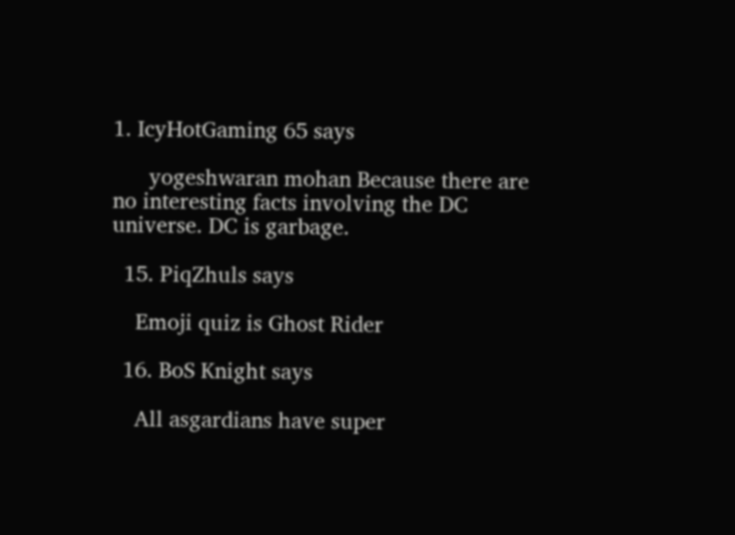1. IcyHotGaming 65 says

      yogeshwaran mohan Because there are no interesting facts involving the DC universe. DC is garbage.

  15. PiqZhuls says

    Emoji quiz is Ghost Rider

  16. BoS Knight says

    All asgardians have super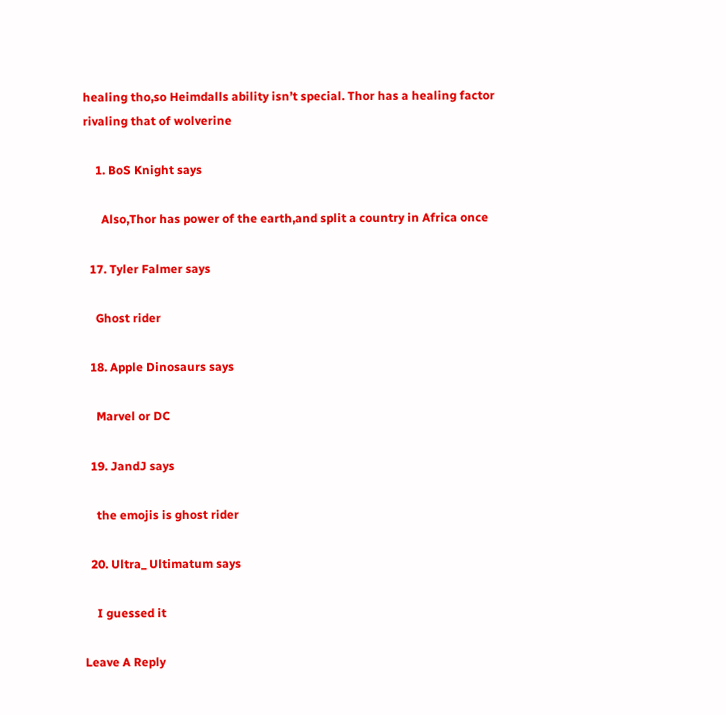healing tho,so Heimdalls ability isn’t special. Thor has a healing factor rivaling that of wolverine

    1. BoS Knight says

      Also,Thor has power of the earth,and split a country in Africa once

  17. Tyler Falmer says

    Ghost rider

  18. Apple Dinosaurs says

    Marvel or DC

  19. JandJ says

    the emojis is ghost rider

  20. Ultra_ Ultimatum says

    I guessed it

Leave A Reply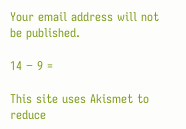Your email address will not be published.

14 − 9 =

This site uses Akismet to reduce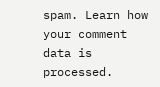spam. Learn how your comment data is processed.